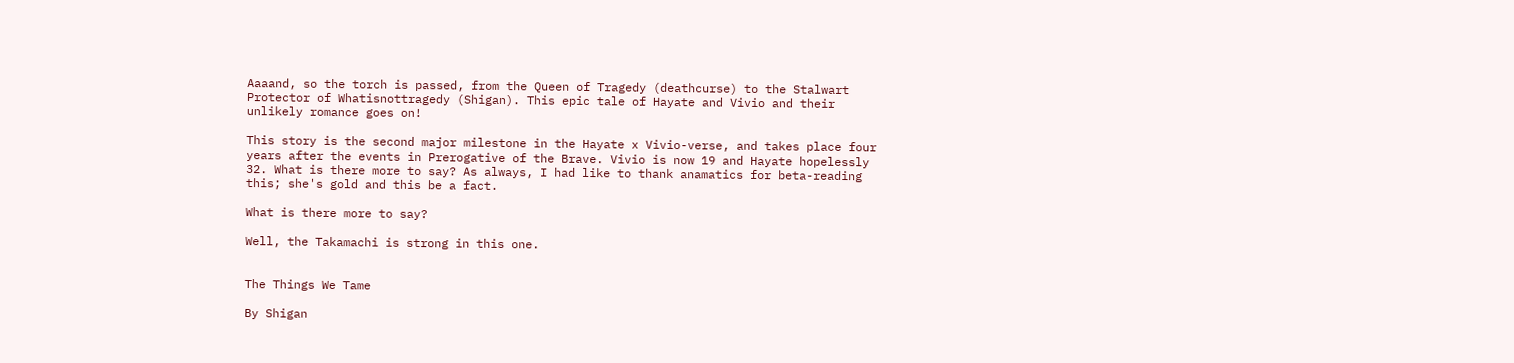Aaaand, so the torch is passed, from the Queen of Tragedy (deathcurse) to the Stalwart Protector of Whatisnottragedy (Shigan). This epic tale of Hayate and Vivio and their unlikely romance goes on!

This story is the second major milestone in the Hayate x Vivio-verse, and takes place four years after the events in Prerogative of the Brave. Vivio is now 19 and Hayate hopelessly 32. What is there more to say? As always, I had like to thank anamatics for beta-reading this; she's gold and this be a fact.

What is there more to say?

Well, the Takamachi is strong in this one.


The Things We Tame

By Shigan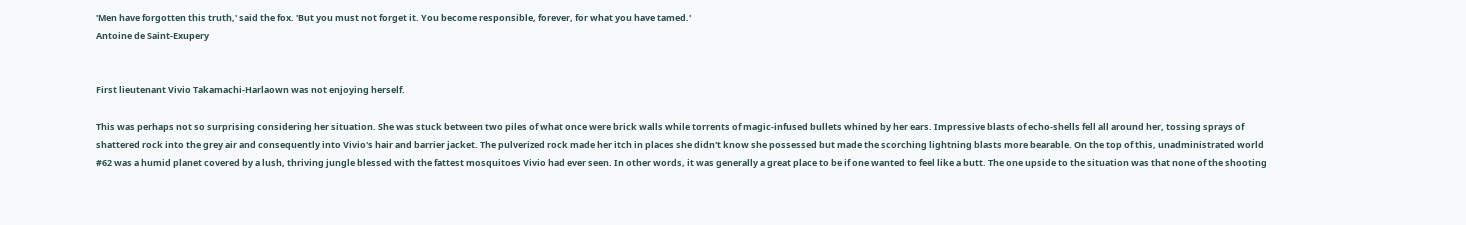'Men have forgotten this truth,' said the fox. 'But you must not forget it. You become responsible, forever, for what you have tamed.'
Antoine de Saint-Exupery


First lieutenant Vivio Takamachi-Harlaown was not enjoying herself.

This was perhaps not so surprising considering her situation. She was stuck between two piles of what once were brick walls while torrents of magic-infused bullets whined by her ears. Impressive blasts of echo-shells fell all around her, tossing sprays of shattered rock into the grey air and consequently into Vivio's hair and barrier jacket. The pulverized rock made her itch in places she didn't know she possessed but made the scorching lightning blasts more bearable. On the top of this, unadministrated world #62 was a humid planet covered by a lush, thriving jungle blessed with the fattest mosquitoes Vivio had ever seen. In other words, it was generally a great place to be if one wanted to feel like a butt. The one upside to the situation was that none of the shooting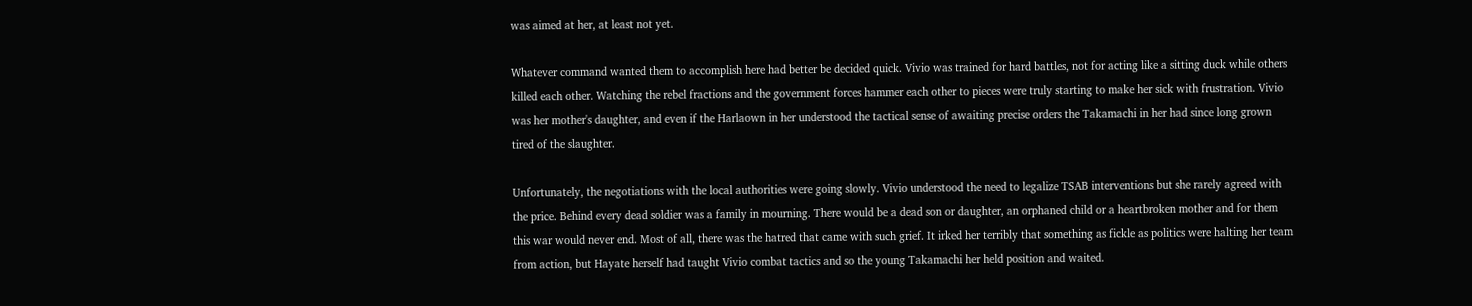was aimed at her, at least not yet.

Whatever command wanted them to accomplish here had better be decided quick. Vivio was trained for hard battles, not for acting like a sitting duck while others killed each other. Watching the rebel fractions and the government forces hammer each other to pieces were truly starting to make her sick with frustration. Vivio was her mother's daughter, and even if the Harlaown in her understood the tactical sense of awaiting precise orders the Takamachi in her had since long grown tired of the slaughter.

Unfortunately, the negotiations with the local authorities were going slowly. Vivio understood the need to legalize TSAB interventions but she rarely agreed with the price. Behind every dead soldier was a family in mourning. There would be a dead son or daughter, an orphaned child or a heartbroken mother and for them this war would never end. Most of all, there was the hatred that came with such grief. It irked her terribly that something as fickle as politics were halting her team from action, but Hayate herself had taught Vivio combat tactics and so the young Takamachi her held position and waited.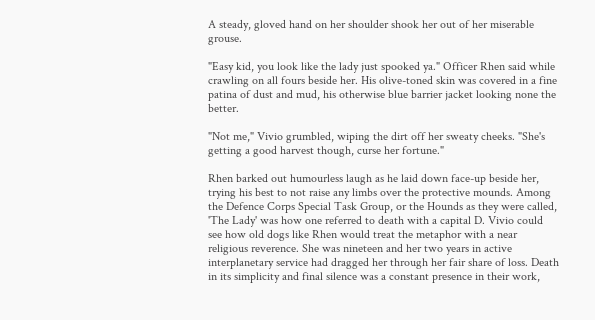A steady, gloved hand on her shoulder shook her out of her miserable grouse.

"Easy kid, you look like the lady just spooked ya." Officer Rhen said while crawling on all fours beside her. His olive-toned skin was covered in a fine patina of dust and mud, his otherwise blue barrier jacket looking none the better.

"Not me," Vivio grumbled, wiping the dirt off her sweaty cheeks. "She's getting a good harvest though, curse her fortune."

Rhen barked out humourless laugh as he laid down face-up beside her, trying his best to not raise any limbs over the protective mounds. Among the Defence Corps Special Task Group, or the Hounds as they were called, 'The Lady' was how one referred to death with a capital D. Vivio could see how old dogs like Rhen would treat the metaphor with a near religious reverence. She was nineteen and her two years in active interplanetary service had dragged her through her fair share of loss. Death in its simplicity and final silence was a constant presence in their work,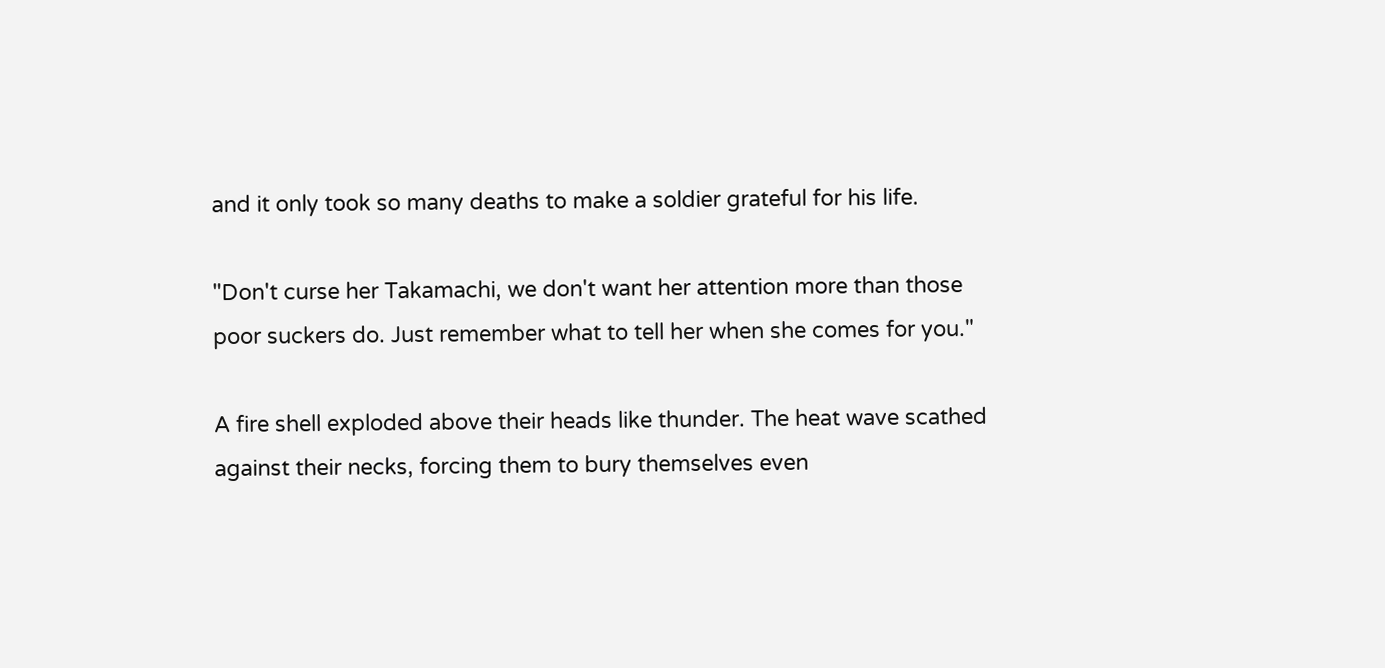and it only took so many deaths to make a soldier grateful for his life.

"Don't curse her Takamachi, we don't want her attention more than those poor suckers do. Just remember what to tell her when she comes for you."

A fire shell exploded above their heads like thunder. The heat wave scathed against their necks, forcing them to bury themselves even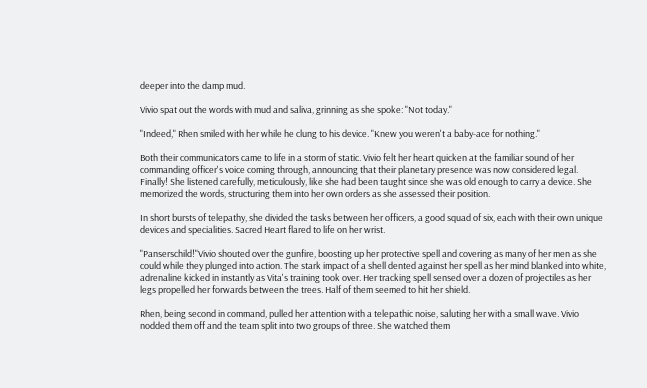deeper into the damp mud.

Vivio spat out the words with mud and saliva, grinning as she spoke: "Not today."

"Indeed," Rhen smiled with her while he clung to his device. "Knew you weren't a baby-ace for nothing."

Both their communicators came to life in a storm of static. Vivio felt her heart quicken at the familiar sound of her commanding officer's voice coming through, announcing that their planetary presence was now considered legal. Finally! She listened carefully, meticulously, like she had been taught since she was old enough to carry a device. She memorized the words, structuring them into her own orders as she assessed their position.

In short bursts of telepathy, she divided the tasks between her officers, a good squad of six, each with their own unique devices and specialities. Sacred Heart flared to life on her wrist.

"Panserschild!"Vivio shouted over the gunfire, boosting up her protective spell and covering as many of her men as she could while they plunged into action. The stark impact of a shell dented against her spell as her mind blanked into white, adrenaline kicked in instantly as Vita's training took over. Her tracking spell sensed over a dozen of projectiles as her legs propelled her forwards between the trees. Half of them seemed to hit her shield.

Rhen, being second in command, pulled her attention with a telepathic noise, saluting her with a small wave. Vivio nodded them off and the team split into two groups of three. She watched them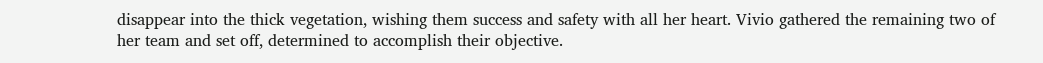disappear into the thick vegetation, wishing them success and safety with all her heart. Vivio gathered the remaining two of her team and set off, determined to accomplish their objective.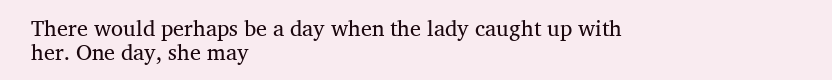There would perhaps be a day when the lady caught up with her. One day, she may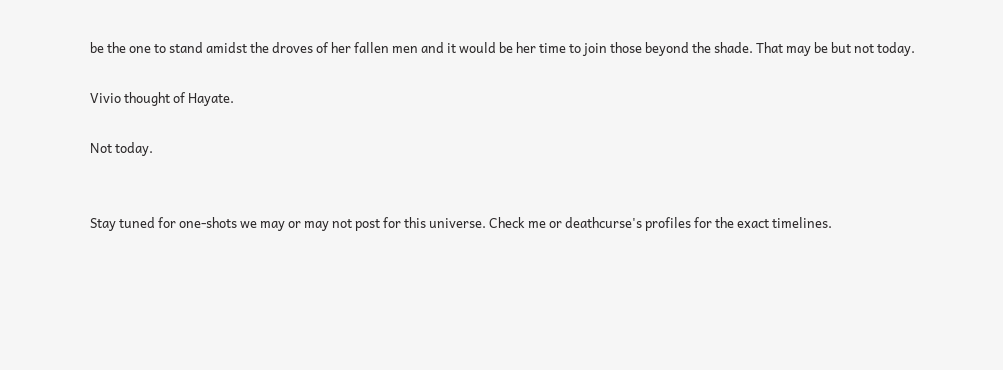be the one to stand amidst the droves of her fallen men and it would be her time to join those beyond the shade. That may be but not today.

Vivio thought of Hayate.

Not today.


Stay tuned for one-shots we may or may not post for this universe. Check me or deathcurse's profiles for the exact timelines.